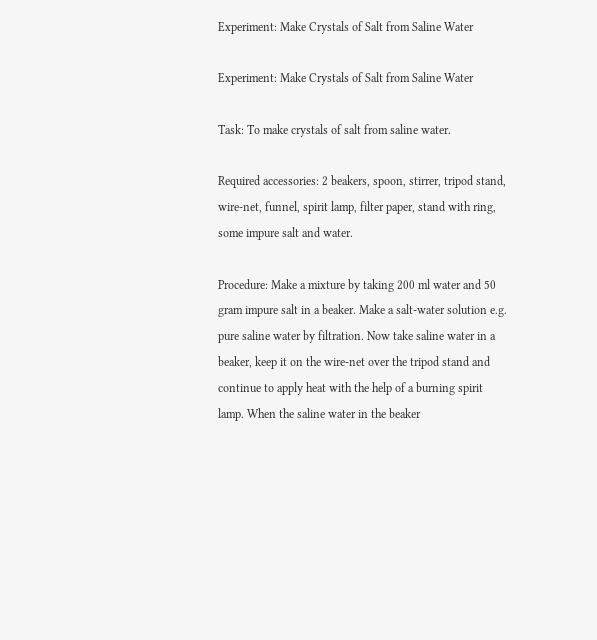Experiment: Make Crystals of Salt from Saline Water

Experiment: Make Crystals of Salt from Saline Water

Task: To make crystals of salt from saline water.

Required accessories: 2 beakers, spoon, stirrer, tripod stand, wire-net, funnel, spirit lamp, filter paper, stand with ring, some impure salt and water.

Procedure: Make a mixture by taking 200 ml water and 50 gram impure salt in a beaker. Make a salt-water solution e.g. pure saline water by filtration. Now take saline water in a beaker, keep it on the wire-net over the tripod stand and continue to apply heat with the help of a burning spirit lamp. When the saline water in the beaker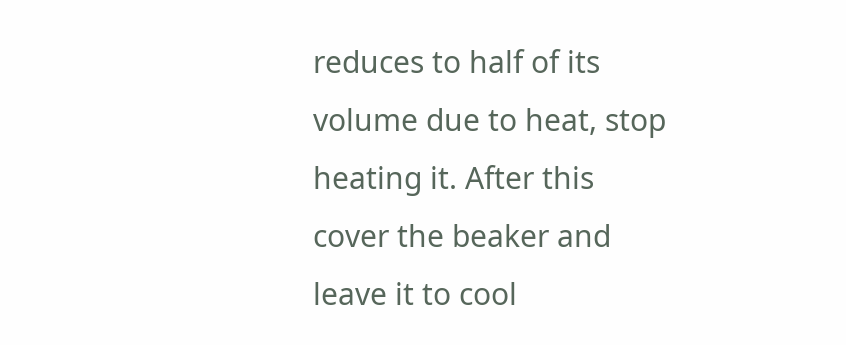reduces to half of its volume due to heat, stop heating it. After this cover the beaker and leave it to cool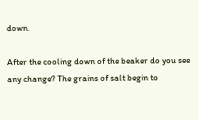down.

After the cooling down of the beaker do you see any change? The grains of salt begin to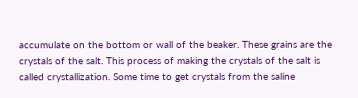accumulate on the bottom or wall of the beaker. These grains are the crystals of the salt. This process of making the crystals of the salt is called crystallization. Some time to get crystals from the saline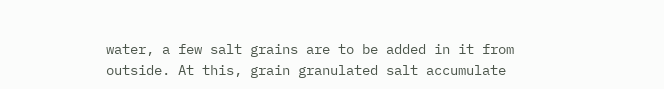water, a few salt grains are to be added in it from outside. At this, grain granulated salt accumulate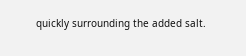quickly surrounding the added salt.